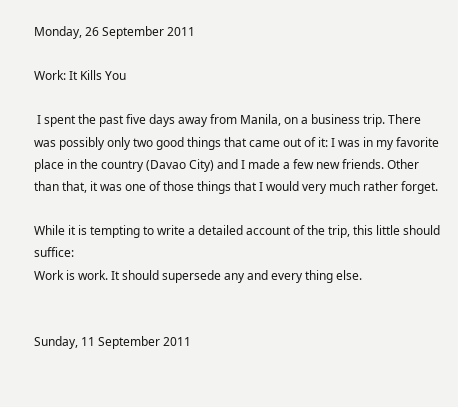Monday, 26 September 2011

Work: It Kills You

 I spent the past five days away from Manila, on a business trip. There was possibly only two good things that came out of it: I was in my favorite place in the country (Davao City) and I made a few new friends. Other than that, it was one of those things that I would very much rather forget.

While it is tempting to write a detailed account of the trip, this little should suffice:
Work is work. It should supersede any and every thing else.


Sunday, 11 September 2011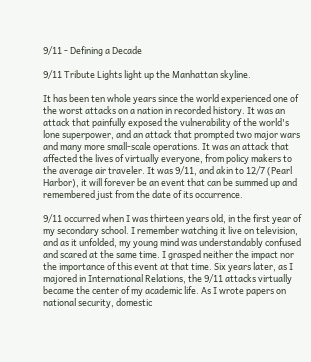9/11 - Defining a Decade

9/11 Tribute Lights light up the Manhattan skyline.

It has been ten whole years since the world experienced one of the worst attacks on a nation in recorded history. It was an attack that painfully exposed the vulnerability of the world's lone superpower, and an attack that prompted two major wars and many more small-scale operations. It was an attack that affected the lives of virtually everyone, from policy makers to the average air traveler. It was 9/11, and akin to 12/7 (Pearl Harbor), it will forever be an event that can be summed up and remembered just from the date of its occurrence.

9/11 occurred when I was thirteen years old, in the first year of my secondary school. I remember watching it live on television, and as it unfolded, my young mind was understandably confused and scared at the same time. I grasped neither the impact nor the importance of this event at that time. Six years later, as I majored in International Relations, the 9/11 attacks virtually became the center of my academic life. As I wrote papers on national security, domestic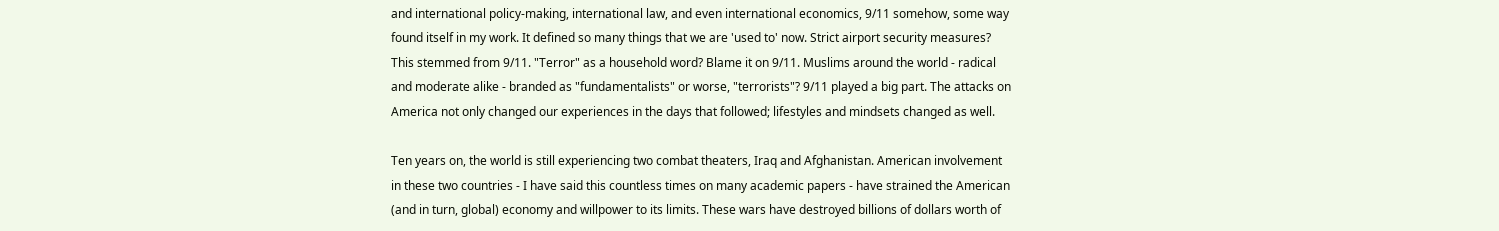and international policy-making, international law, and even international economics, 9/11 somehow, some way found itself in my work. It defined so many things that we are 'used to' now. Strict airport security measures? This stemmed from 9/11. "Terror" as a household word? Blame it on 9/11. Muslims around the world - radical and moderate alike - branded as "fundamentalists" or worse, "terrorists"? 9/11 played a big part. The attacks on America not only changed our experiences in the days that followed; lifestyles and mindsets changed as well.

Ten years on, the world is still experiencing two combat theaters, Iraq and Afghanistan. American involvement in these two countries - I have said this countless times on many academic papers - have strained the American (and in turn, global) economy and willpower to its limits. These wars have destroyed billions of dollars worth of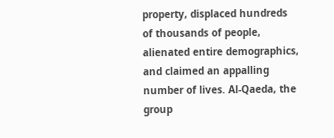property, displaced hundreds of thousands of people, alienated entire demographics, and claimed an appalling number of lives. Al-Qaeda, the group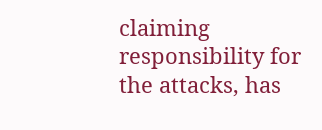claiming responsibility for the attacks, has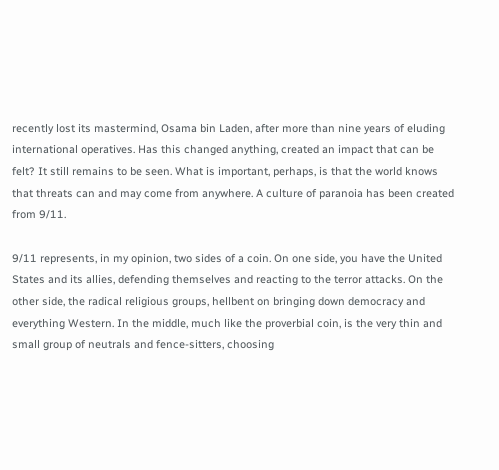recently lost its mastermind, Osama bin Laden, after more than nine years of eluding international operatives. Has this changed anything, created an impact that can be felt? It still remains to be seen. What is important, perhaps, is that the world knows that threats can and may come from anywhere. A culture of paranoia has been created from 9/11.

9/11 represents, in my opinion, two sides of a coin. On one side, you have the United States and its allies, defending themselves and reacting to the terror attacks. On the other side, the radical religious groups, hellbent on bringing down democracy and everything Western. In the middle, much like the proverbial coin, is the very thin and small group of neutrals and fence-sitters, choosing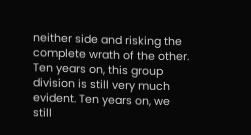neither side and risking the complete wrath of the other. Ten years on, this group division is still very much evident. Ten years on, we still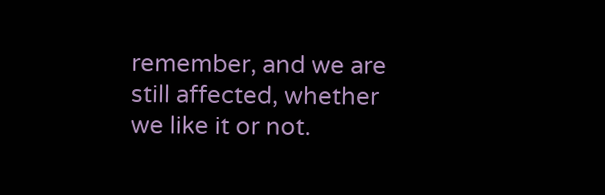remember, and we are still affected, whether we like it or not.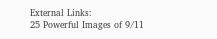External Links:
25 Powerful Images of 9/11